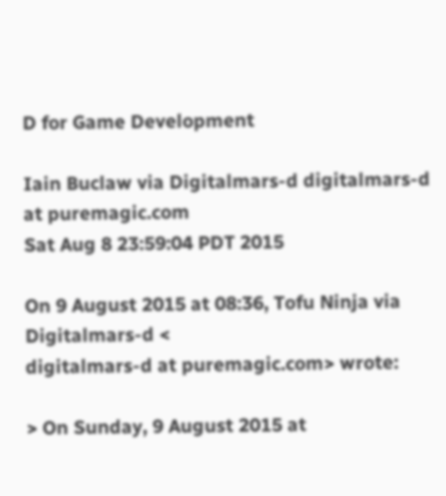D for Game Development

Iain Buclaw via Digitalmars-d digitalmars-d at puremagic.com
Sat Aug 8 23:59:04 PDT 2015

On 9 August 2015 at 08:36, Tofu Ninja via Digitalmars-d <
digitalmars-d at puremagic.com> wrote:

> On Sunday, 9 August 2015 at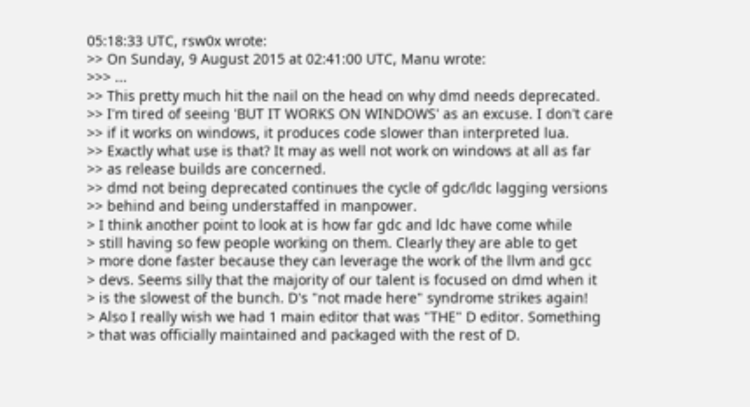05:18:33 UTC, rsw0x wrote:
>> On Sunday, 9 August 2015 at 02:41:00 UTC, Manu wrote:
>>> ...
>> This pretty much hit the nail on the head on why dmd needs deprecated.
>> I'm tired of seeing 'BUT IT WORKS ON WINDOWS' as an excuse. I don't care
>> if it works on windows, it produces code slower than interpreted lua.
>> Exactly what use is that? It may as well not work on windows at all as far
>> as release builds are concerned.
>> dmd not being deprecated continues the cycle of gdc/ldc lagging versions
>> behind and being understaffed in manpower.
> I think another point to look at is how far gdc and ldc have come while
> still having so few people working on them. Clearly they are able to get
> more done faster because they can leverage the work of the llvm and gcc
> devs. Seems silly that the majority of our talent is focused on dmd when it
> is the slowest of the bunch. D's "not made here" syndrome strikes again!
> Also I really wish we had 1 main editor that was "THE" D editor. Something
> that was officially maintained and packaged with the rest of D.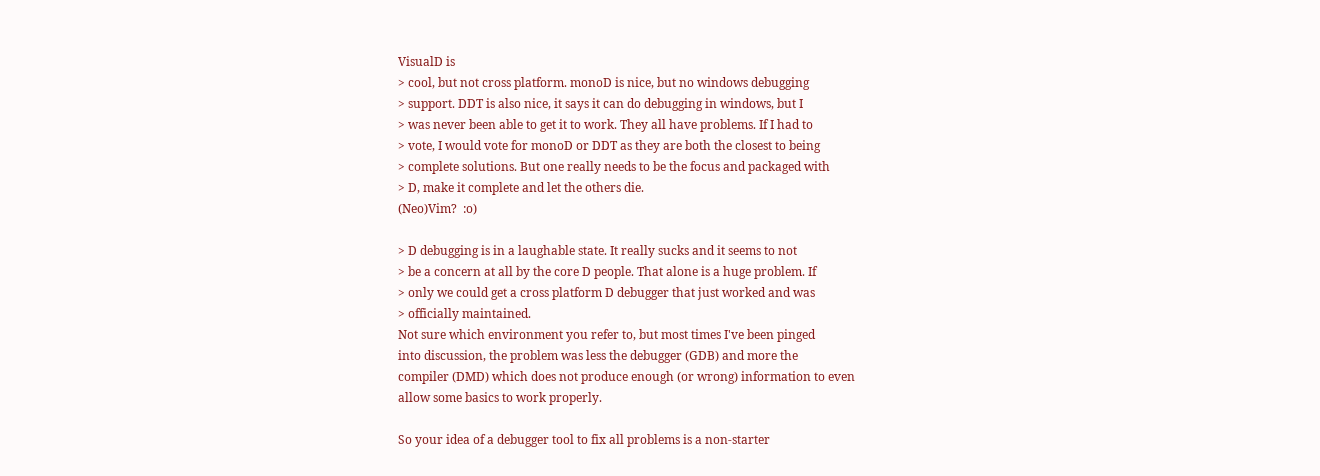VisualD is
> cool, but not cross platform. monoD is nice, but no windows debugging
> support. DDT is also nice, it says it can do debugging in windows, but I
> was never been able to get it to work. They all have problems. If I had to
> vote, I would vote for monoD or DDT as they are both the closest to being
> complete solutions. But one really needs to be the focus and packaged with
> D, make it complete and let the others die.
(Neo)Vim?  :o)

> D debugging is in a laughable state. It really sucks and it seems to not
> be a concern at all by the core D people. That alone is a huge problem. If
> only we could get a cross platform D debugger that just worked and was
> officially maintained.
Not sure which environment you refer to, but most times I've been pinged
into discussion, the problem was less the debugger (GDB) and more the
compiler (DMD) which does not produce enough (or wrong) information to even
allow some basics to work properly.

So your idea of a debugger tool to fix all problems is a non-starter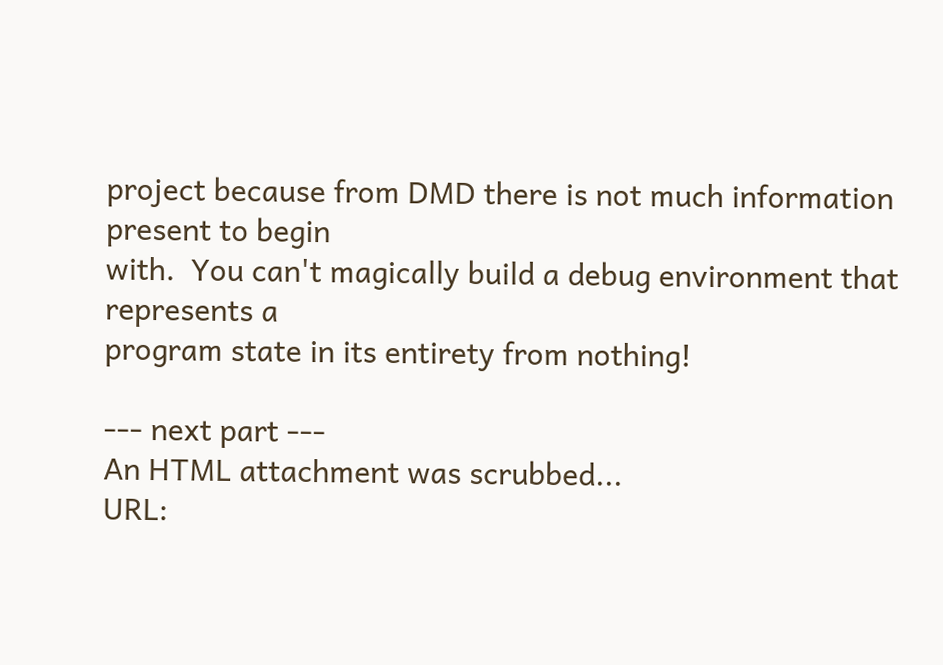project because from DMD there is not much information present to begin
with.  You can't magically build a debug environment that represents a
program state in its entirety from nothing!

--- next part ---
An HTML attachment was scrubbed...
URL: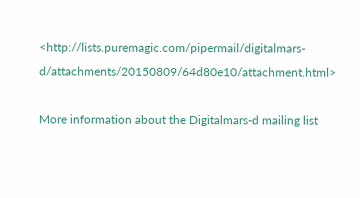<http://lists.puremagic.com/pipermail/digitalmars-d/attachments/20150809/64d80e10/attachment.html>

More information about the Digitalmars-d mailing list